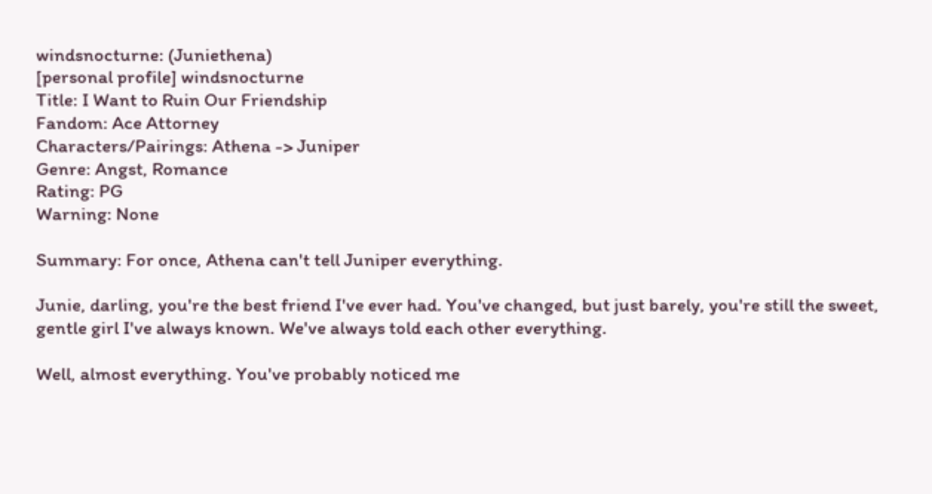windsnocturne: (Juniethena)
[personal profile] windsnocturne
Title: I Want to Ruin Our Friendship
Fandom: Ace Attorney
Characters/Pairings: Athena -> Juniper
Genre: Angst, Romance
Rating: PG
Warning: None

Summary: For once, Athena can't tell Juniper everything.

Junie, darling, you're the best friend I've ever had. You've changed, but just barely, you're still the sweet, gentle girl I've always known. We've always told each other everything.

Well, almost everything. You've probably noticed me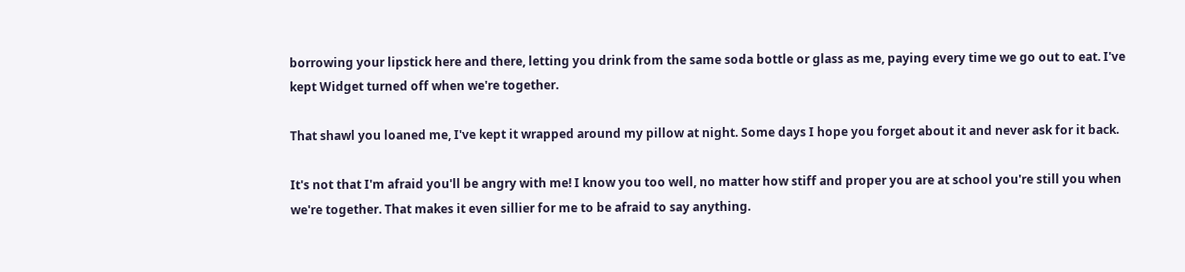borrowing your lipstick here and there, letting you drink from the same soda bottle or glass as me, paying every time we go out to eat. I've kept Widget turned off when we're together.

That shawl you loaned me, I've kept it wrapped around my pillow at night. Some days I hope you forget about it and never ask for it back.

It's not that I'm afraid you'll be angry with me! I know you too well, no matter how stiff and proper you are at school you're still you when we're together. That makes it even sillier for me to be afraid to say anything.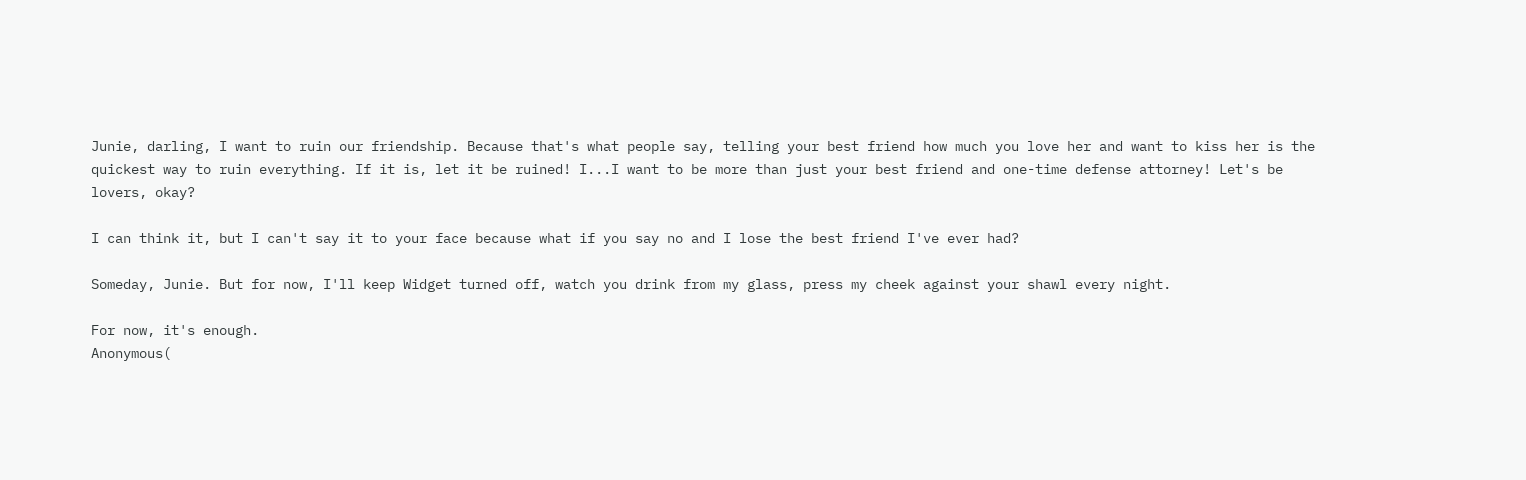Junie, darling, I want to ruin our friendship. Because that's what people say, telling your best friend how much you love her and want to kiss her is the quickest way to ruin everything. If it is, let it be ruined! I...I want to be more than just your best friend and one-time defense attorney! Let's be lovers, okay?

I can think it, but I can't say it to your face because what if you say no and I lose the best friend I've ever had?

Someday, Junie. But for now, I'll keep Widget turned off, watch you drink from my glass, press my cheek against your shawl every night.

For now, it's enough.
Anonymous(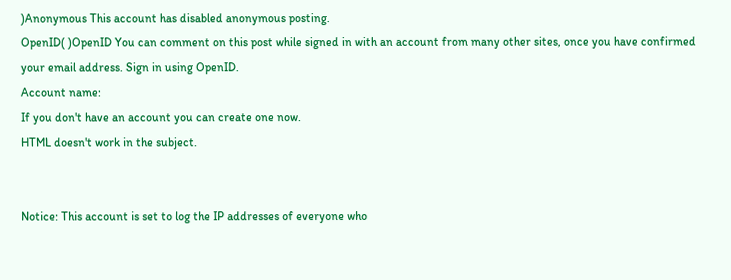)Anonymous This account has disabled anonymous posting.
OpenID( )OpenID You can comment on this post while signed in with an account from many other sites, once you have confirmed your email address. Sign in using OpenID.
Account name:
If you don't have an account you can create one now.
HTML doesn't work in the subject.


Notice: This account is set to log the IP addresses of everyone who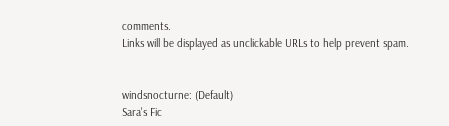comments.
Links will be displayed as unclickable URLs to help prevent spam.


windsnocturne: (Default)
Sara's Fic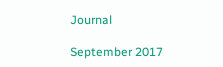Journal

September 2017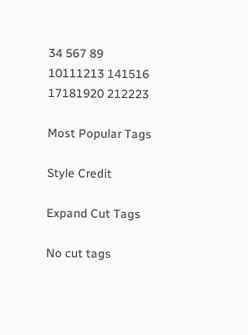34 567 89
10111213 141516
17181920 212223

Most Popular Tags

Style Credit

Expand Cut Tags

No cut tags